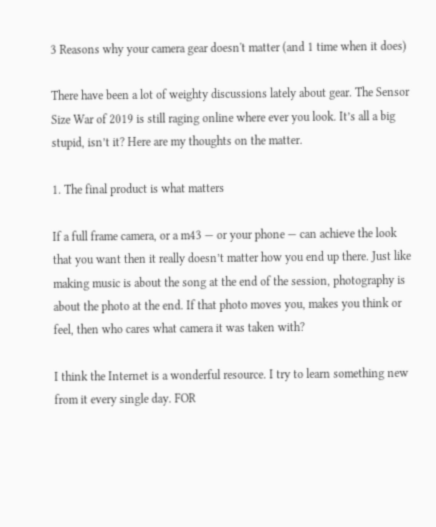3 Reasons why your camera gear doesn't matter (and 1 time when it does)

There have been a lot of weighty discussions lately about gear. The Sensor Size War of 2019 is still raging online where ever you look. It’s all a big stupid, isn’t it? Here are my thoughts on the matter.

1. The final product is what matters

If a full frame camera, or a m43 — or your phone — can achieve the look that you want then it really doesn’t matter how you end up there. Just like making music is about the song at the end of the session, photography is about the photo at the end. If that photo moves you, makes you think or feel, then who cares what camera it was taken with?

I think the Internet is a wonderful resource. I try to learn something new from it every single day. FOR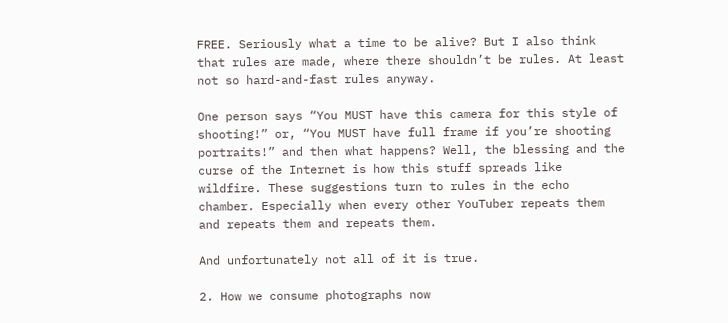FREE. Seriously what a time to be alive? But I also think that rules are made, where there shouldn’t be rules. At least not so hard-and-fast rules anyway.

One person says “You MUST have this camera for this style of shooting!” or, “You MUST have full frame if you’re shooting portraits!” and then what happens? Well, the blessing and the curse of the Internet is how this stuff spreads like wildfire. These suggestions turn to rules in the echo chamber. Especially when every other YouTuber repeats them and repeats them and repeats them.

And unfortunately not all of it is true.

2. How we consume photographs now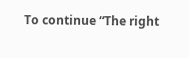To continue “The right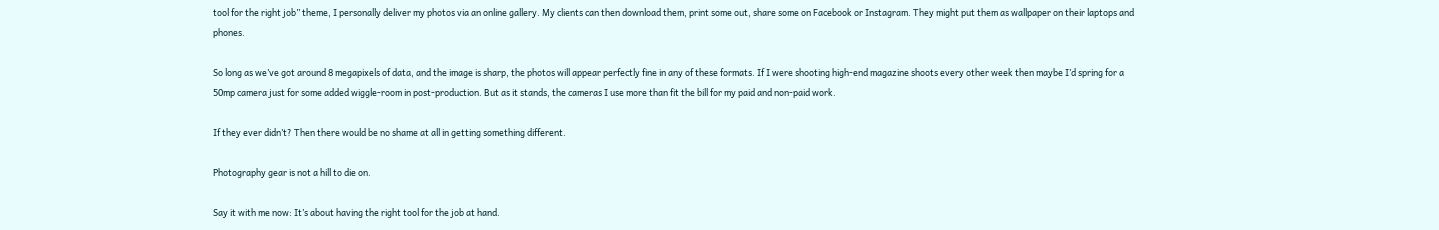tool for the right job” theme, I personally deliver my photos via an online gallery. My clients can then download them, print some out, share some on Facebook or Instagram. They might put them as wallpaper on their laptops and phones.

So long as we’ve got around 8 megapixels of data, and the image is sharp, the photos will appear perfectly fine in any of these formats. If I were shooting high-end magazine shoots every other week then maybe I’d spring for a 50mp camera just for some added wiggle-room in post-production. But as it stands, the cameras I use more than fit the bill for my paid and non-paid work.

If they ever didn’t? Then there would be no shame at all in getting something different.

Photography gear is not a hill to die on.

Say it with me now: It’s about having the right tool for the job at hand.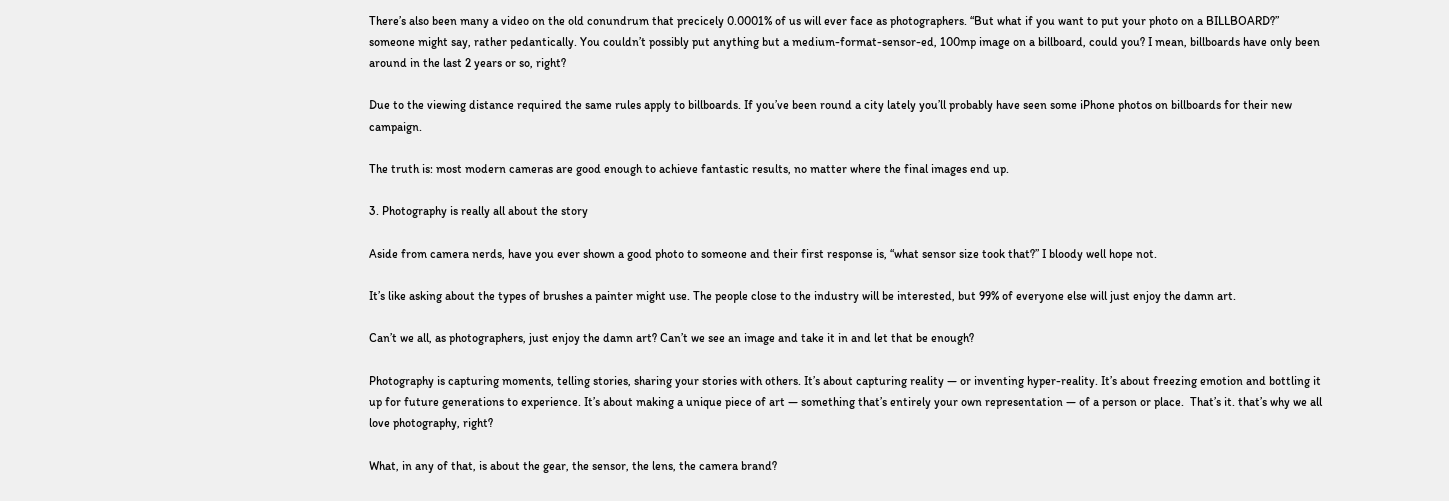There’s also been many a video on the old conundrum that precicely 0.0001% of us will ever face as photographers. “But what if you want to put your photo on a BILLBOARD?” someone might say, rather pedantically. You couldn’t possibly put anything but a medium-format-sensor-ed, 100mp image on a billboard, could you? I mean, billboards have only been around in the last 2 years or so, right?

Due to the viewing distance required the same rules apply to billboards. If you’ve been round a city lately you’ll probably have seen some iPhone photos on billboards for their new campaign.

The truth is: most modern cameras are good enough to achieve fantastic results, no matter where the final images end up.

3. Photography is really all about the story

Aside from camera nerds, have you ever shown a good photo to someone and their first response is, “what sensor size took that?” I bloody well hope not.

It’s like asking about the types of brushes a painter might use. The people close to the industry will be interested, but 99% of everyone else will just enjoy the damn art.

Can’t we all, as photographers, just enjoy the damn art? Can’t we see an image and take it in and let that be enough?

Photography is capturing moments, telling stories, sharing your stories with others. It’s about capturing reality — or inventing hyper-reality. It’s about freezing emotion and bottling it up for future generations to experience. It’s about making a unique piece of art — something that’s entirely your own representation — of a person or place.  That’s it. that’s why we all love photography, right?

What, in any of that, is about the gear, the sensor, the lens, the camera brand?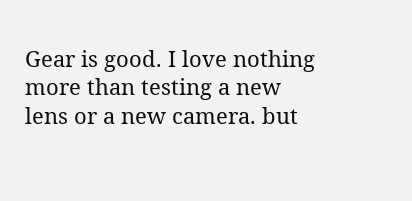Gear is good. I love nothing more than testing a new lens or a new camera. but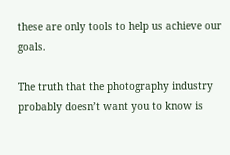these are only tools to help us achieve our goals.

The truth that the photography industry probably doesn’t want you to know is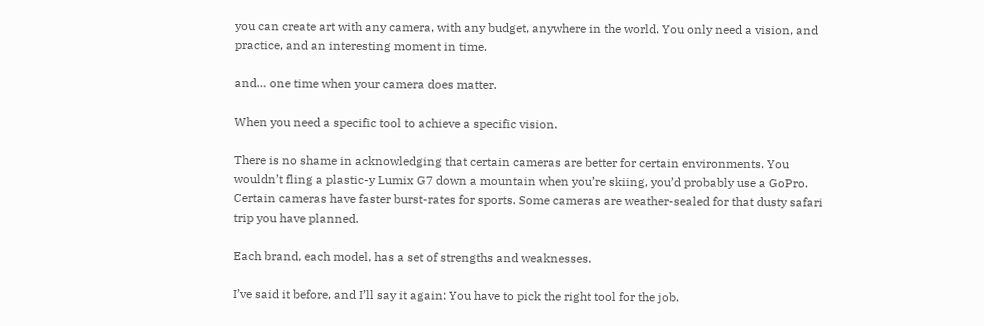you can create art with any camera, with any budget, anywhere in the world. You only need a vision, and practice, and an interesting moment in time.

and… one time when your camera does matter.

When you need a specific tool to achieve a specific vision.

There is no shame in acknowledging that certain cameras are better for certain environments. You wouldn’t fling a plastic-y Lumix G7 down a mountain when you’re skiing, you’d probably use a GoPro. Certain cameras have faster burst-rates for sports. Some cameras are weather-sealed for that dusty safari trip you have planned.

Each brand, each model, has a set of strengths and weaknesses.

I’ve said it before, and I’ll say it again: You have to pick the right tool for the job.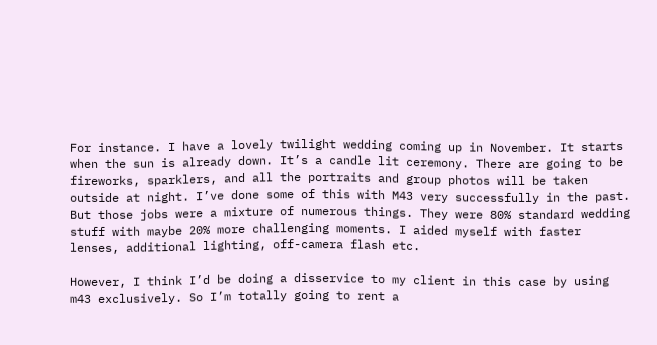For instance. I have a lovely twilight wedding coming up in November. It starts when the sun is already down. It’s a candle lit ceremony. There are going to be fireworks, sparklers, and all the portraits and group photos will be taken outside at night. I’ve done some of this with M43 very successfully in the past. But those jobs were a mixture of numerous things. They were 80% standard wedding stuff with maybe 20% more challenging moments. I aided myself with faster lenses, additional lighting, off-camera flash etc.

However, I think I’d be doing a disservice to my client in this case by using m43 exclusively. So I’m totally going to rent a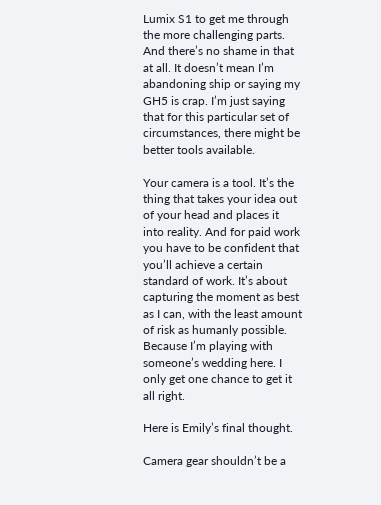Lumix S1 to get me through the more challenging parts. And there’s no shame in that at all. It doesn’t mean I’m abandoning ship or saying my GH5 is crap. I’m just saying that for this particular set of circumstances, there might be better tools available.

Your camera is a tool. It’s the thing that takes your idea out of your head and places it into reality. And for paid work you have to be confident that you’ll achieve a certain standard of work. It’s about capturing the moment as best as I can, with the least amount of risk as humanly possible. Because I’m playing with someone’s wedding here. I only get one chance to get it all right.

Here is Emily’s final thought.

Camera gear shouldn’t be a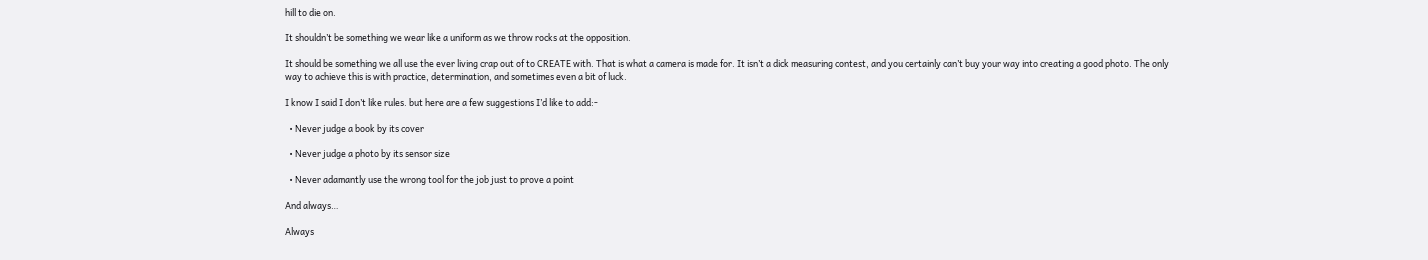hill to die on.

It shouldn’t be something we wear like a uniform as we throw rocks at the opposition.

It should be something we all use the ever living crap out of to CREATE with. That is what a camera is made for. It isn’t a dick measuring contest, and you certainly can’t buy your way into creating a good photo. The only way to achieve this is with practice, determination, and sometimes even a bit of luck.

I know I said I don’t like rules. but here are a few suggestions I’d like to add:-

  • Never judge a book by its cover

  • Never judge a photo by its sensor size

  • Never adamantly use the wrong tool for the job just to prove a point

And always…

Always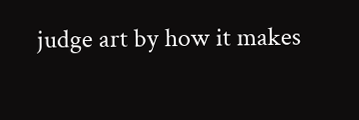judge art by how it makes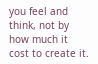you feel and think, not by how much it cost to create it.